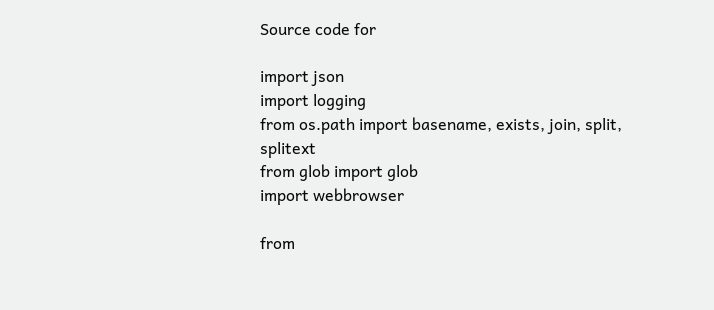Source code for

import json
import logging
from os.path import basename, exists, join, split, splitext
from glob import glob
import webbrowser

from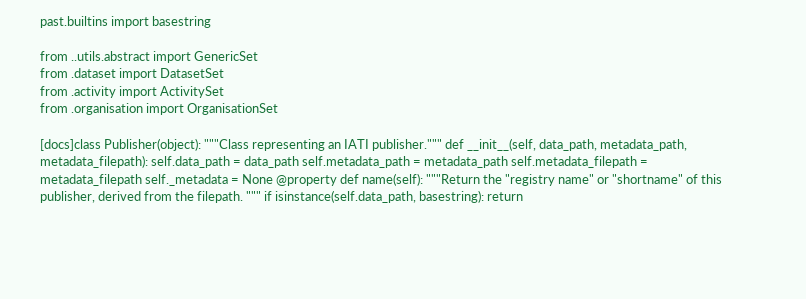past.builtins import basestring

from ..utils.abstract import GenericSet
from .dataset import DatasetSet
from .activity import ActivitySet
from .organisation import OrganisationSet

[docs]class Publisher(object): """Class representing an IATI publisher.""" def __init__(self, data_path, metadata_path, metadata_filepath): self.data_path = data_path self.metadata_path = metadata_path self.metadata_filepath = metadata_filepath self._metadata = None @property def name(self): """Return the "registry name" or "shortname" of this publisher, derived from the filepath. """ if isinstance(self.data_path, basestring): return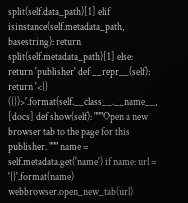split(self.data_path)[1] elif isinstance(self.metadata_path, basestring): return split(self.metadata_path)[1] else: return 'publisher' def __repr__(self): return '<{} ({})>'.format(self.__class__.__name__,
[docs] def show(self): """Open a new browser tab to the page for this publisher. """ name = self.metadata.get('name') if name: url = '{}'.format(name) webbrowser.open_new_tab(url)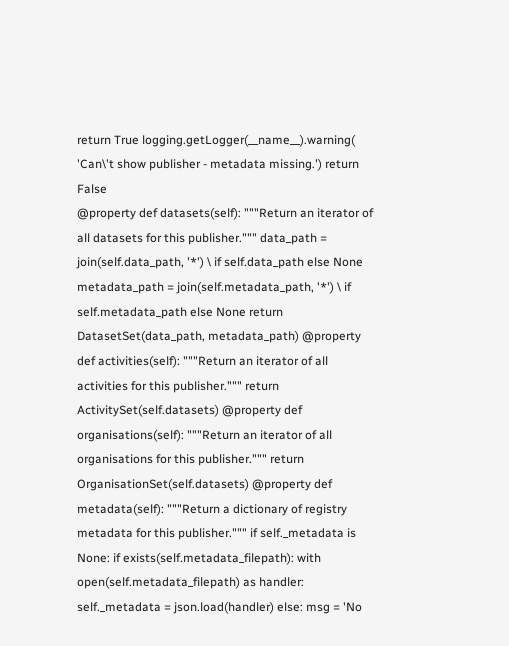return True logging.getLogger(__name__).warning( 'Can\'t show publisher - metadata missing.') return False
@property def datasets(self): """Return an iterator of all datasets for this publisher.""" data_path = join(self.data_path, '*') \ if self.data_path else None metadata_path = join(self.metadata_path, '*') \ if self.metadata_path else None return DatasetSet(data_path, metadata_path) @property def activities(self): """Return an iterator of all activities for this publisher.""" return ActivitySet(self.datasets) @property def organisations(self): """Return an iterator of all organisations for this publisher.""" return OrganisationSet(self.datasets) @property def metadata(self): """Return a dictionary of registry metadata for this publisher.""" if self._metadata is None: if exists(self.metadata_filepath): with open(self.metadata_filepath) as handler: self._metadata = json.load(handler) else: msg = 'No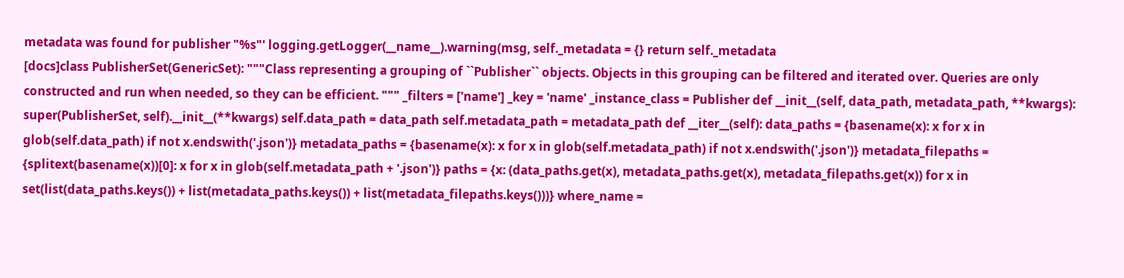metadata was found for publisher "%s"' logging.getLogger(__name__).warning(msg, self._metadata = {} return self._metadata
[docs]class PublisherSet(GenericSet): """Class representing a grouping of ``Publisher`` objects. Objects in this grouping can be filtered and iterated over. Queries are only constructed and run when needed, so they can be efficient. """ _filters = ['name'] _key = 'name' _instance_class = Publisher def __init__(self, data_path, metadata_path, **kwargs): super(PublisherSet, self).__init__(**kwargs) self.data_path = data_path self.metadata_path = metadata_path def __iter__(self): data_paths = {basename(x): x for x in glob(self.data_path) if not x.endswith('.json')} metadata_paths = {basename(x): x for x in glob(self.metadata_path) if not x.endswith('.json')} metadata_filepaths = {splitext(basename(x))[0]: x for x in glob(self.metadata_path + '.json')} paths = {x: (data_paths.get(x), metadata_paths.get(x), metadata_filepaths.get(x)) for x in set(list(data_paths.keys()) + list(metadata_paths.keys()) + list(metadata_filepaths.keys()))} where_name =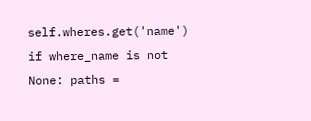self.wheres.get('name') if where_name is not None: paths =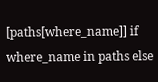[paths[where_name]] if where_name in paths else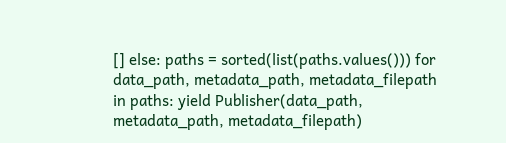[] else: paths = sorted(list(paths.values())) for data_path, metadata_path, metadata_filepath in paths: yield Publisher(data_path, metadata_path, metadata_filepath)